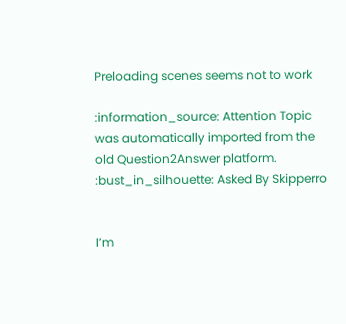Preloading scenes seems not to work

:information_source: Attention Topic was automatically imported from the old Question2Answer platform.
:bust_in_silhouette: Asked By Skipperro


I’m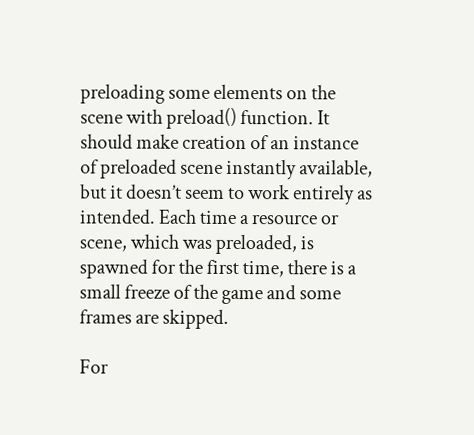preloading some elements on the scene with preload() function. It should make creation of an instance of preloaded scene instantly available, but it doesn’t seem to work entirely as intended. Each time a resource or scene, which was preloaded, is spawned for the first time, there is a small freeze of the game and some frames are skipped.

For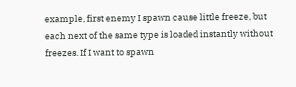example, first enemy I spawn cause little freeze, but each next of the same type is loaded instantly without freezes. If I want to spawn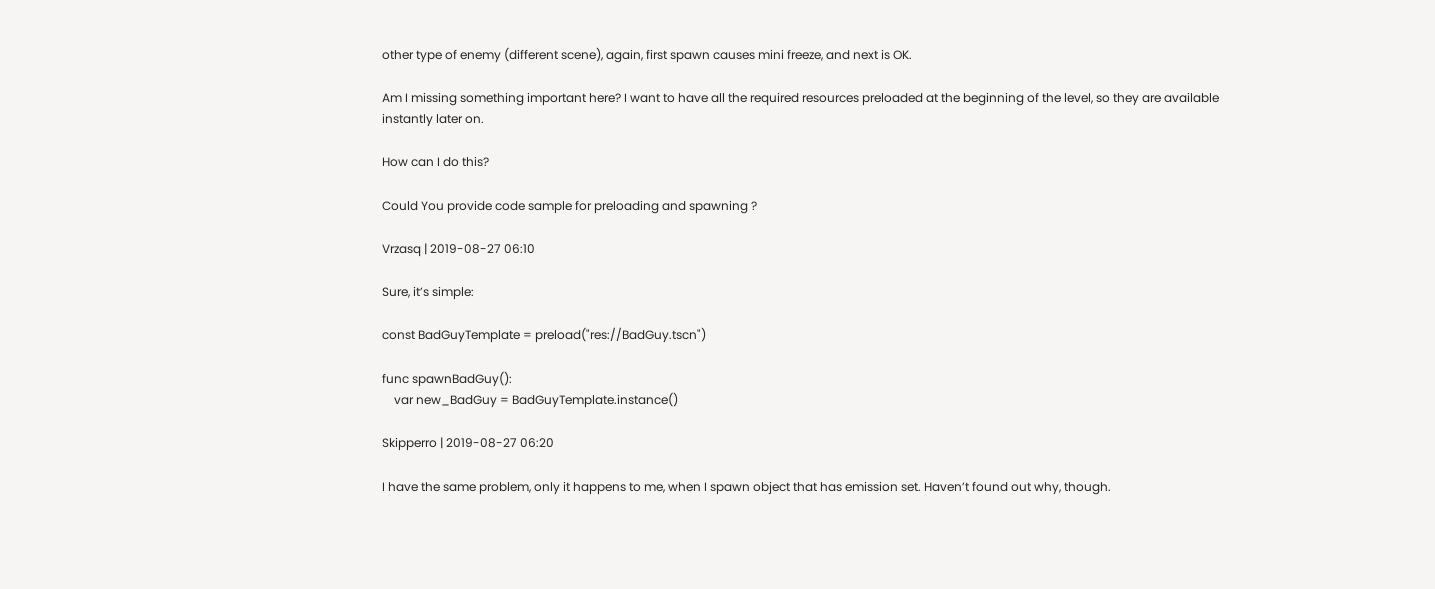other type of enemy (different scene), again, first spawn causes mini freeze, and next is OK.

Am I missing something important here? I want to have all the required resources preloaded at the beginning of the level, so they are available instantly later on.

How can I do this?

Could You provide code sample for preloading and spawning ?

Vrzasq | 2019-08-27 06:10

Sure, it’s simple:

const BadGuyTemplate = preload("res://BadGuy.tscn")

func spawnBadGuy():
    var new_BadGuy = BadGuyTemplate.instance()

Skipperro | 2019-08-27 06:20

I have the same problem, only it happens to me, when I spawn object that has emission set. Haven’t found out why, though.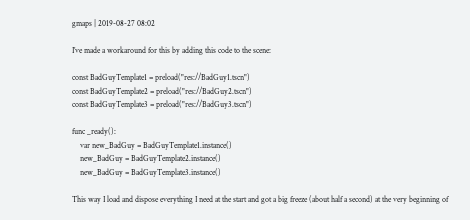gmaps | 2019-08-27 08:02

I’ve made a workaround for this by adding this code to the scene:

const BadGuyTemplate1 = preload("res://BadGuy1.tscn")
const BadGuyTemplate2 = preload("res://BadGuy2.tscn")
const BadGuyTemplate3 = preload("res://BadGuy3.tscn")

func _ready():
    var new_BadGuy = BadGuyTemplate1.instance()
    new_BadGuy = BadGuyTemplate2.instance()
    new_BadGuy = BadGuyTemplate3.instance()

This way I load and dispose everything I need at the start and got a big freeze (about half a second) at the very beginning of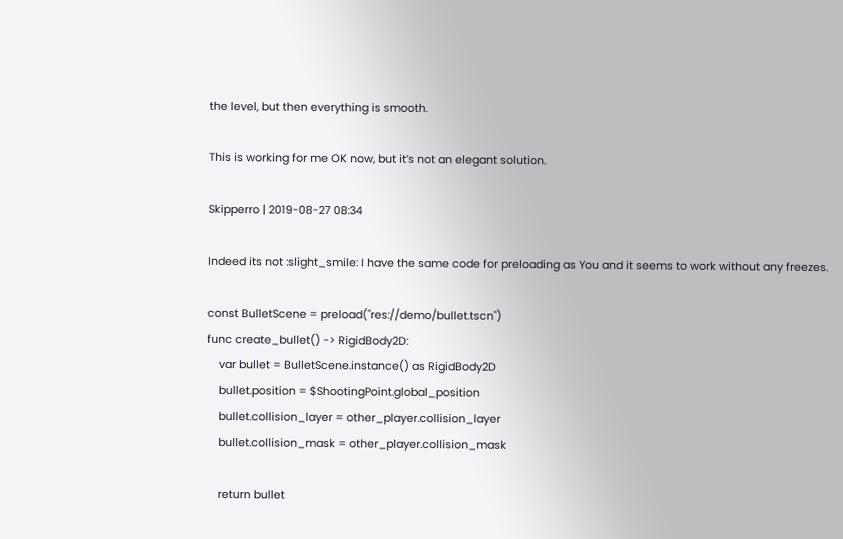the level, but then everything is smooth.

This is working for me OK now, but it’s not an elegant solution.

Skipperro | 2019-08-27 08:34

Indeed its not :slight_smile: I have the same code for preloading as You and it seems to work without any freezes.

const BulletScene = preload("res://demo/bullet.tscn")
func create_bullet() -> RigidBody2D:
    var bullet = BulletScene.instance() as RigidBody2D
    bullet.position = $ShootingPoint.global_position
    bullet.collision_layer = other_player.collision_layer
    bullet.collision_mask = other_player.collision_mask

    return bullet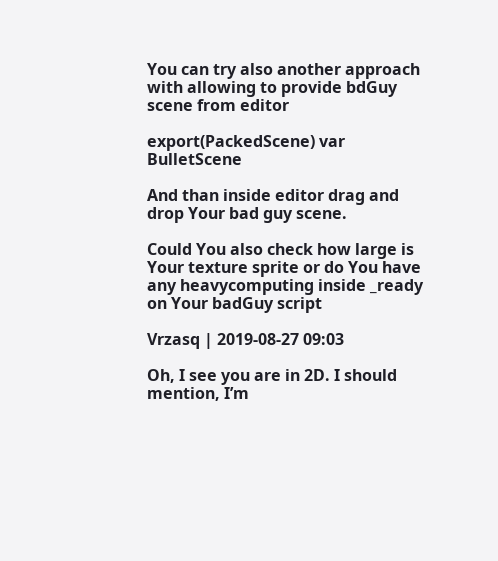You can try also another approach with allowing to provide bdGuy scene from editor

export(PackedScene) var BulletScene

And than inside editor drag and drop Your bad guy scene.

Could You also check how large is Your texture sprite or do You have any heavycomputing inside _ready on Your badGuy script

Vrzasq | 2019-08-27 09:03

Oh, I see you are in 2D. I should mention, I’m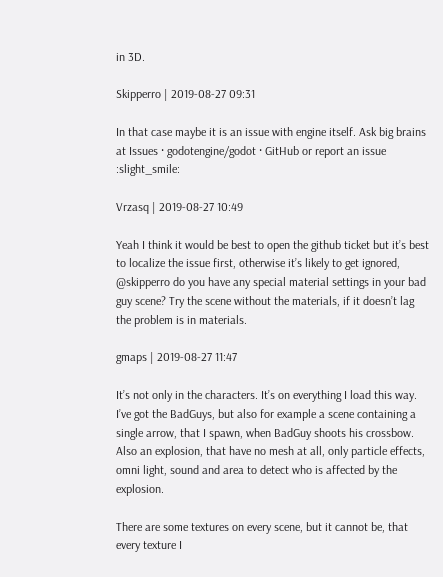in 3D.

Skipperro | 2019-08-27 09:31

In that case maybe it is an issue with engine itself. Ask big brains at Issues · godotengine/godot · GitHub or report an issue :slight_smile:

Vrzasq | 2019-08-27 10:49

Yeah I think it would be best to open the github ticket but it’s best to localize the issue first, otherwise it’s likely to get ignored, @skipperro do you have any special material settings in your bad guy scene? Try the scene without the materials, if it doesn’t lag the problem is in materials.

gmaps | 2019-08-27 11:47

It’s not only in the characters. It’s on everything I load this way. I’ve got the BadGuys, but also for example a scene containing a single arrow, that I spawn, when BadGuy shoots his crossbow. Also an explosion, that have no mesh at all, only particle effects, omni light, sound and area to detect who is affected by the explosion.

There are some textures on every scene, but it cannot be, that every texture I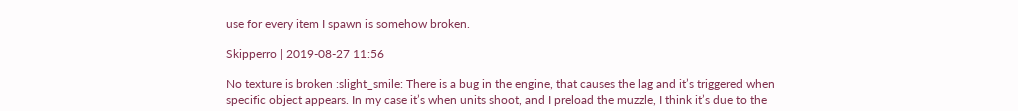use for every item I spawn is somehow broken.

Skipperro | 2019-08-27 11:56

No texture is broken :slight_smile: There is a bug in the engine, that causes the lag and it’s triggered when specific object appears. In my case it’s when units shoot, and I preload the muzzle, I think it’s due to the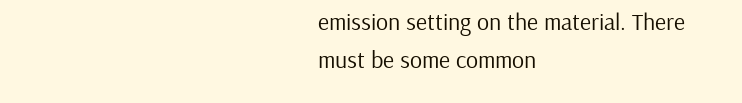emission setting on the material. There must be some common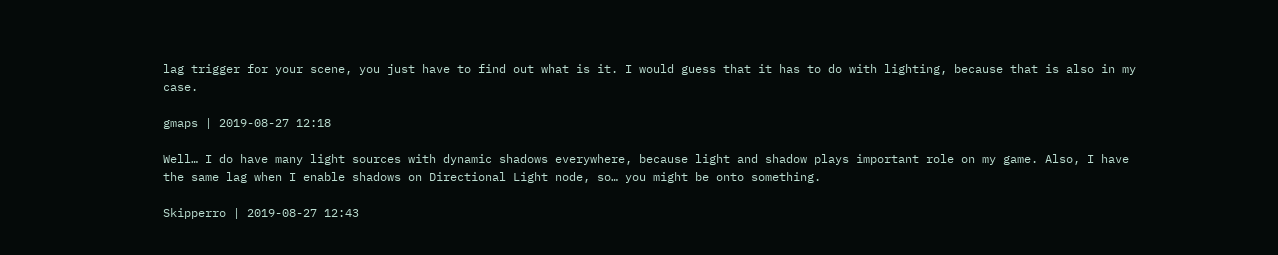lag trigger for your scene, you just have to find out what is it. I would guess that it has to do with lighting, because that is also in my case.

gmaps | 2019-08-27 12:18

Well… I do have many light sources with dynamic shadows everywhere, because light and shadow plays important role on my game. Also, I have the same lag when I enable shadows on Directional Light node, so… you might be onto something.

Skipperro | 2019-08-27 12:43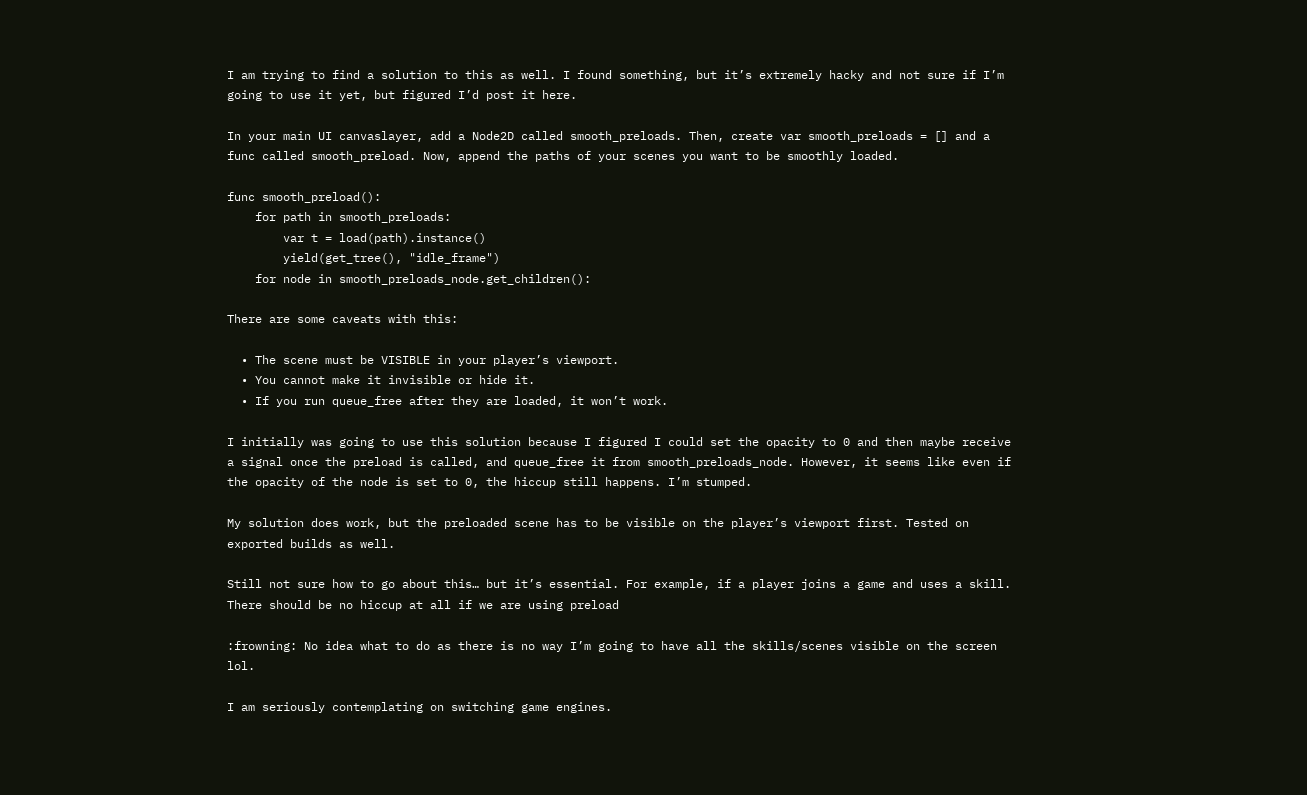I am trying to find a solution to this as well. I found something, but it’s extremely hacky and not sure if I’m going to use it yet, but figured I’d post it here.

In your main UI canvaslayer, add a Node2D called smooth_preloads. Then, create var smooth_preloads = [] and a func called smooth_preload. Now, append the paths of your scenes you want to be smoothly loaded.

func smooth_preload():
    for path in smooth_preloads:
        var t = load(path).instance()
        yield(get_tree(), "idle_frame")
    for node in smooth_preloads_node.get_children():

There are some caveats with this:

  • The scene must be VISIBLE in your player’s viewport.
  • You cannot make it invisible or hide it.
  • If you run queue_free after they are loaded, it won’t work.

I initially was going to use this solution because I figured I could set the opacity to 0 and then maybe receive a signal once the preload is called, and queue_free it from smooth_preloads_node. However, it seems like even if the opacity of the node is set to 0, the hiccup still happens. I’m stumped.

My solution does work, but the preloaded scene has to be visible on the player’s viewport first. Tested on exported builds as well.

Still not sure how to go about this… but it’s essential. For example, if a player joins a game and uses a skill. There should be no hiccup at all if we are using preload

:frowning: No idea what to do as there is no way I’m going to have all the skills/scenes visible on the screen lol.

I am seriously contemplating on switching game engines.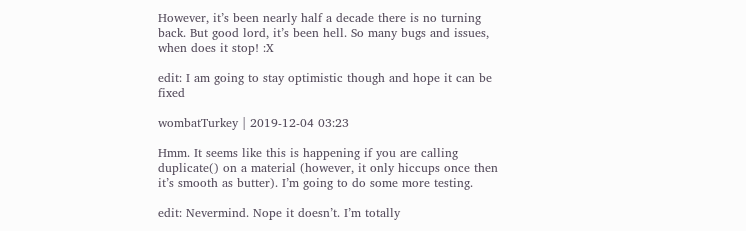However, it’s been nearly half a decade there is no turning back. But good lord, it’s been hell. So many bugs and issues, when does it stop! :X

edit: I am going to stay optimistic though and hope it can be fixed

wombatTurkey | 2019-12-04 03:23

Hmm. It seems like this is happening if you are calling duplicate() on a material (however, it only hiccups once then it’s smooth as butter). I’m going to do some more testing.

edit: Nevermind. Nope it doesn’t. I’m totally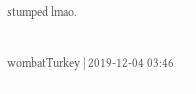stumped lmao.

wombatTurkey | 2019-12-04 03:46